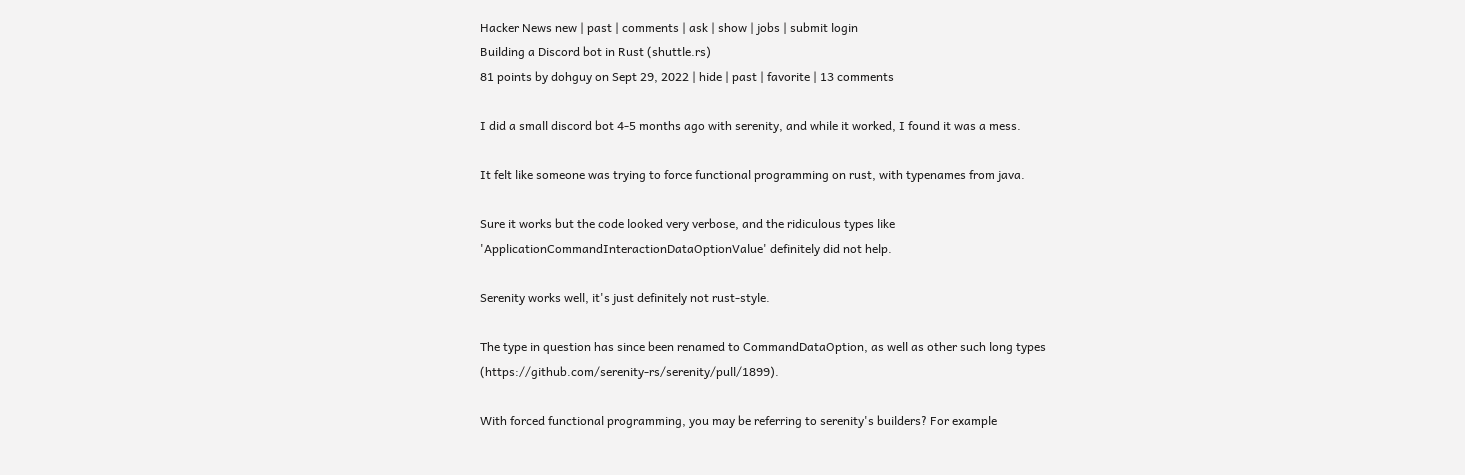Hacker News new | past | comments | ask | show | jobs | submit login
Building a Discord bot in Rust (shuttle.rs)
81 points by dohguy on Sept 29, 2022 | hide | past | favorite | 13 comments

I did a small discord bot 4-5 months ago with serenity, and while it worked, I found it was a mess.

It felt like someone was trying to force functional programming on rust, with typenames from java.

Sure it works but the code looked very verbose, and the ridiculous types like 'ApplicationCommandInteractionDataOptionValue' definitely did not help.

Serenity works well, it's just definitely not rust-style.

The type in question has since been renamed to CommandDataOption, as well as other such long types (https://github.com/serenity-rs/serenity/pull/1899).

With forced functional programming, you may be referring to serenity's builders? For example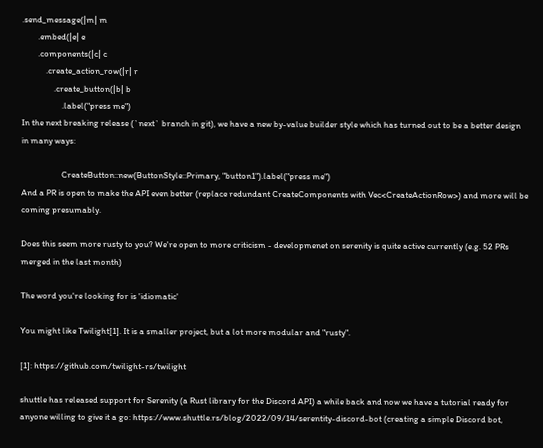.send_message(|m| m
        .embed(|e| e
        .components(|c| c
            .create_action_row(|r| r
                .create_button(|b| b
                    .label("press me")
In the next breaking release (`next` branch in git), we have a new by-value builder style which has turned out to be a better design in many ways:

                    CreateButton::new(ButtonStyle::Primary, "button1").label("press me")
And a PR is open to make the API even better (replace redundant CreateComponents with Vec<CreateActionRow>) and more will be coming presumably.

Does this seem more rusty to you? We're open to more criticism - developmenet on serenity is quite active currently (e.g. 52 PRs merged in the last month)

The word you're looking for is 'idiomatic'

You might like Twilight[1]. It is a smaller project, but a lot more modular and "rusty".

[1]: https://github.com/twilight-rs/twilight

shuttle has released support for Serenity (a Rust library for the Discord API) a while back and now we have a tutorial ready for anyone willing to give it a go: https://www.shuttle.rs/blog/2022/09/14/serentity-discord-bot (creating a simple Discord bot,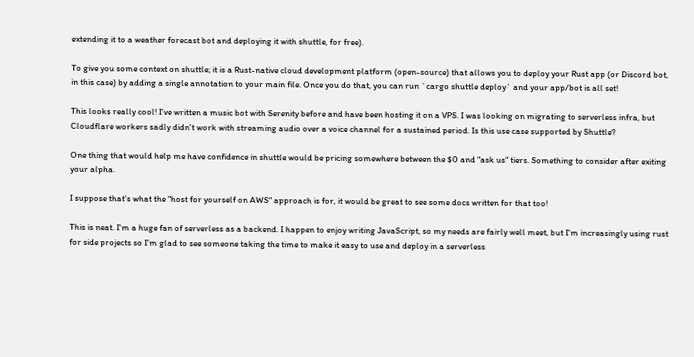extending it to a weather forecast bot and deploying it with shuttle, for free).

To give you some context on shuttle; it is a Rust-native cloud development platform (open-source) that allows you to deploy your Rust app (or Discord bot, in this case) by adding a single annotation to your main file. Once you do that, you can run `cargo shuttle deploy` and your app/bot is all set!

This looks really cool! I've written a music bot with Serenity before and have been hosting it on a VPS. I was looking on migrating to serverless infra, but Cloudflare workers sadly didn't work with streaming audio over a voice channel for a sustained period. Is this use case supported by Shuttle?

One thing that would help me have confidence in shuttle would be pricing somewhere between the $0 and "ask us" tiers. Something to consider after exiting your alpha.

I suppose that's what the "host for yourself on AWS" approach is for, it would be great to see some docs written for that too!

This is neat. I'm a huge fan of serverless as a backend. I happen to enjoy writing JavaScript, so my needs are fairly well meet, but I'm increasingly using rust for side projects so I'm glad to see someone taking the time to make it easy to use and deploy in a serverless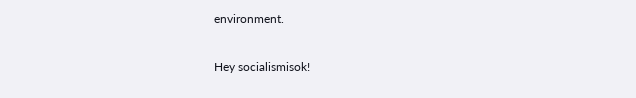environment.

Hey socialismisok!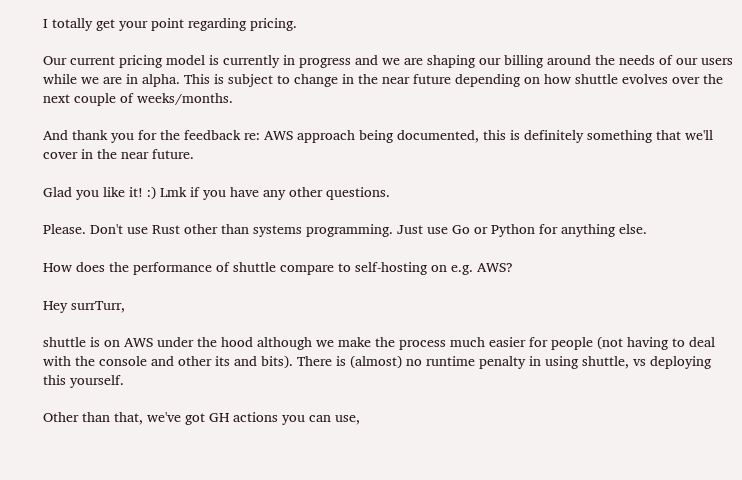I totally get your point regarding pricing.

Our current pricing model is currently in progress and we are shaping our billing around the needs of our users while we are in alpha. This is subject to change in the near future depending on how shuttle evolves over the next couple of weeks/months.

And thank you for the feedback re: AWS approach being documented, this is definitely something that we'll cover in the near future.

Glad you like it! :) Lmk if you have any other questions.

Please. Don't use Rust other than systems programming. Just use Go or Python for anything else.

How does the performance of shuttle compare to self-hosting on e.g. AWS?

Hey surrTurr,

shuttle is on AWS under the hood although we make the process much easier for people (not having to deal with the console and other its and bits). There is (almost) no runtime penalty in using shuttle, vs deploying this yourself.

Other than that, we've got GH actions you can use,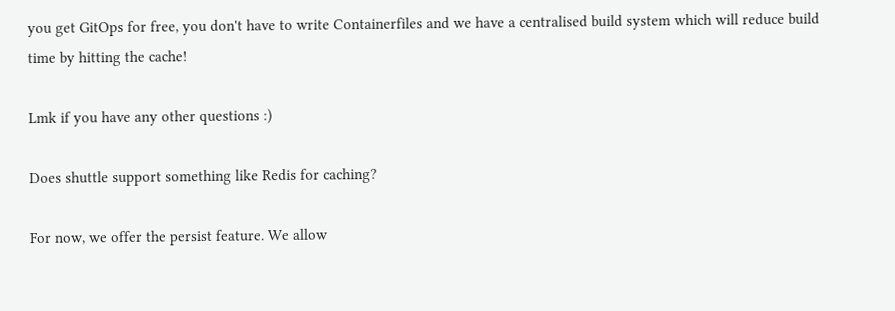you get GitOps for free, you don't have to write Containerfiles and we have a centralised build system which will reduce build time by hitting the cache!

Lmk if you have any other questions :)

Does shuttle support something like Redis for caching?

For now, we offer the persist feature. We allow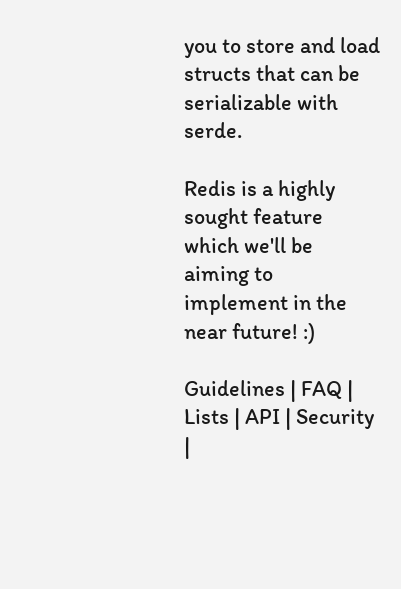you to store and load structs that can be serializable with serde.

Redis is a highly sought feature which we'll be aiming to implement in the near future! :)

Guidelines | FAQ | Lists | API | Security |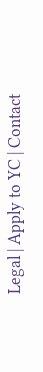Legal | Apply to YC | Contact